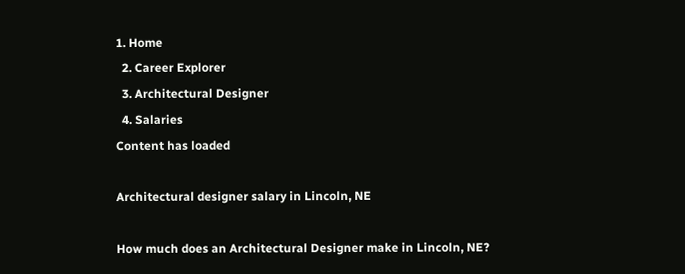1. Home
  2. Career Explorer
  3. Architectural Designer
  4. Salaries
Content has loaded

Architectural designer salary in Lincoln, NE

How much does an Architectural Designer make in Lincoln, NE?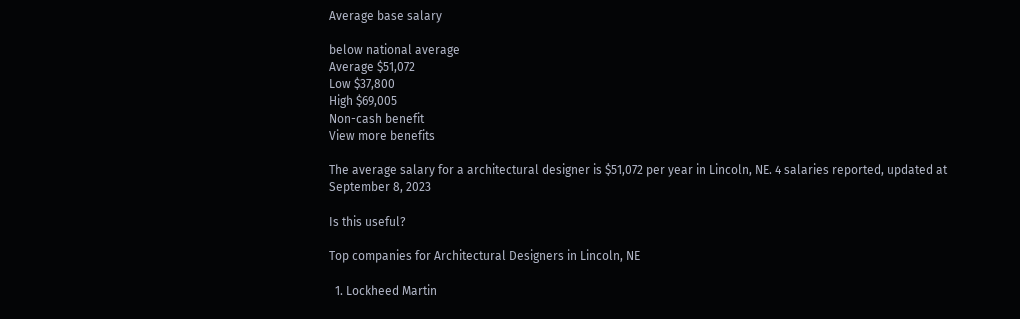Average base salary

below national average
Average $51,072
Low $37,800
High $69,005
Non-cash benefit
View more benefits

The average salary for a architectural designer is $51,072 per year in Lincoln, NE. 4 salaries reported, updated at September 8, 2023

Is this useful?

Top companies for Architectural Designers in Lincoln, NE

  1. Lockheed Martin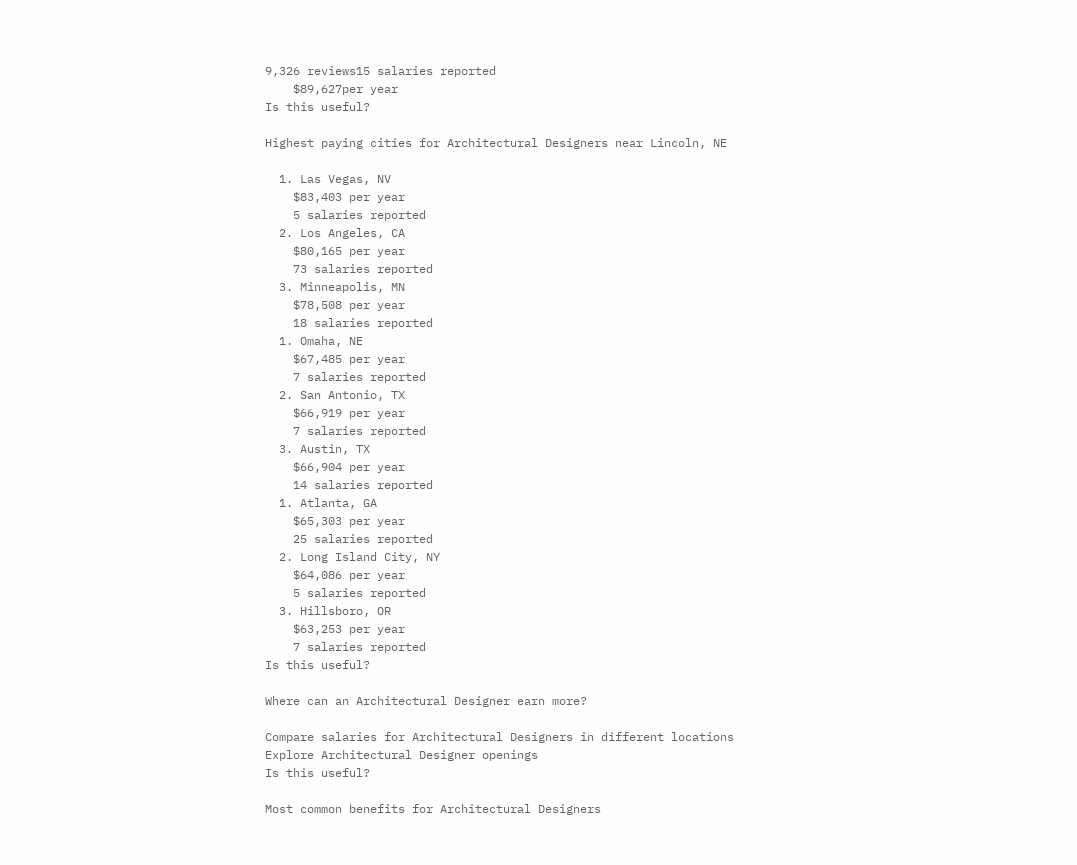9,326 reviews15 salaries reported
    $89,627per year
Is this useful?

Highest paying cities for Architectural Designers near Lincoln, NE

  1. Las Vegas, NV
    $83,403 per year
    5 salaries reported
  2. Los Angeles, CA
    $80,165 per year
    73 salaries reported
  3. Minneapolis, MN
    $78,508 per year
    18 salaries reported
  1. Omaha, NE
    $67,485 per year
    7 salaries reported
  2. San Antonio, TX
    $66,919 per year
    7 salaries reported
  3. Austin, TX
    $66,904 per year
    14 salaries reported
  1. Atlanta, GA
    $65,303 per year
    25 salaries reported
  2. Long Island City, NY
    $64,086 per year
    5 salaries reported
  3. Hillsboro, OR
    $63,253 per year
    7 salaries reported
Is this useful?

Where can an Architectural Designer earn more?

Compare salaries for Architectural Designers in different locations
Explore Architectural Designer openings
Is this useful?

Most common benefits for Architectural Designers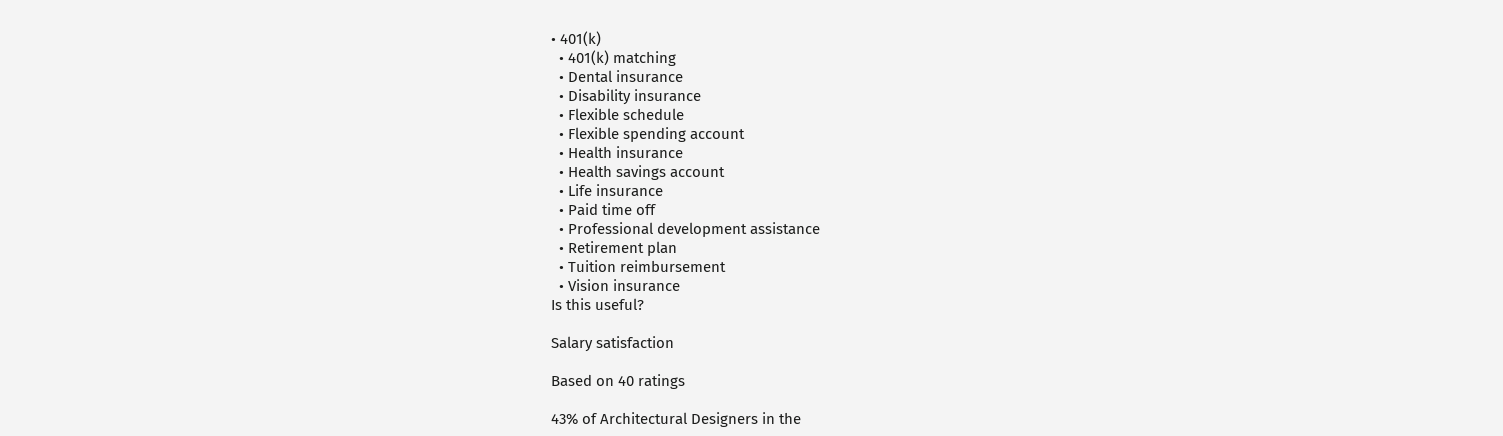• 401(k)
  • 401(k) matching
  • Dental insurance
  • Disability insurance
  • Flexible schedule
  • Flexible spending account
  • Health insurance
  • Health savings account
  • Life insurance
  • Paid time off
  • Professional development assistance
  • Retirement plan
  • Tuition reimbursement
  • Vision insurance
Is this useful?

Salary satisfaction

Based on 40 ratings

43% of Architectural Designers in the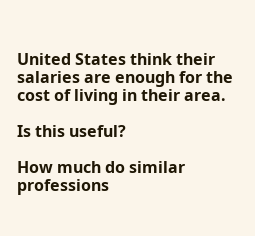United States think their salaries are enough for the cost of living in their area.

Is this useful?

How much do similar professions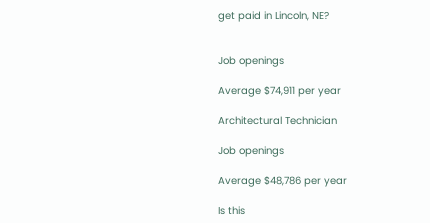get paid in Lincoln, NE?


Job openings

Average $74,911 per year

Architectural Technician

Job openings

Average $48,786 per year

Is this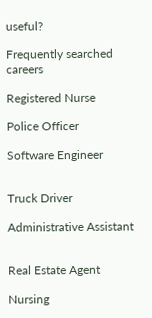useful?

Frequently searched careers

Registered Nurse

Police Officer

Software Engineer


Truck Driver

Administrative Assistant


Real Estate Agent

Nursing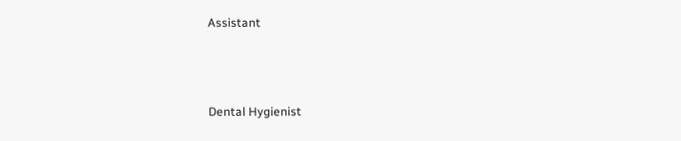Assistant



Dental Hygienist